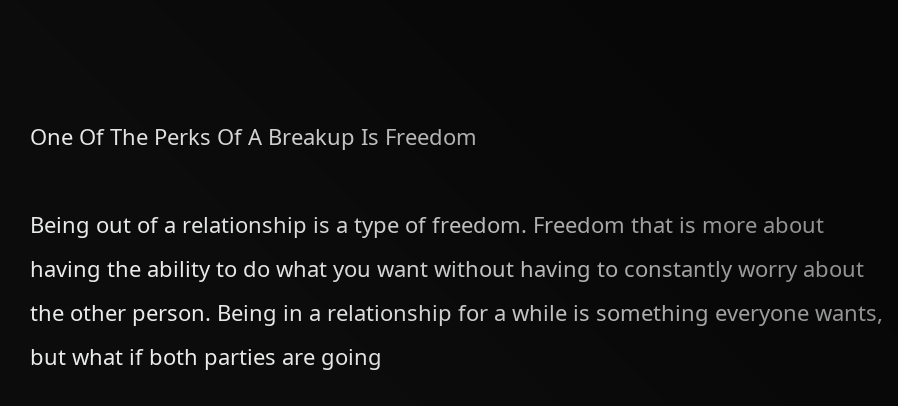One Of The Perks Of A Breakup Is Freedom

Being out of a relationship is a type of freedom. Freedom that is more about having the ability to do what you want without having to constantly worry about the other person. Being in a relationship for a while is something everyone wants, but what if both parties are going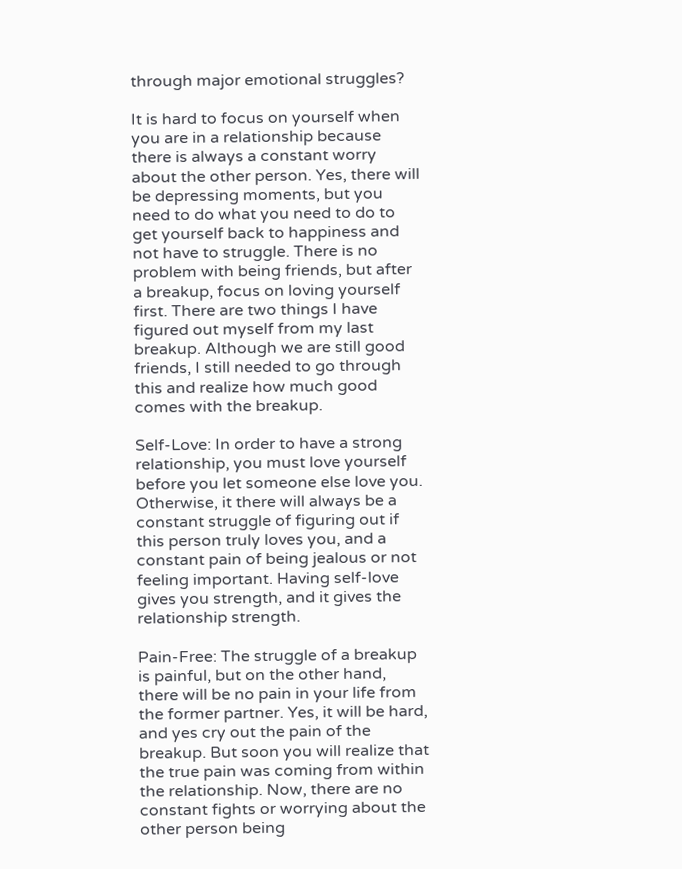through major emotional struggles?

It is hard to focus on yourself when you are in a relationship because there is always a constant worry about the other person. Yes, there will be depressing moments, but you need to do what you need to do to get yourself back to happiness and not have to struggle. There is no problem with being friends, but after a breakup, focus on loving yourself first. There are two things I have figured out myself from my last breakup. Although we are still good friends, I still needed to go through this and realize how much good comes with the breakup.

Self-Love: In order to have a strong relationship, you must love yourself before you let someone else love you. Otherwise, it there will always be a constant struggle of figuring out if this person truly loves you, and a constant pain of being jealous or not feeling important. Having self-love gives you strength, and it gives the relationship strength.

Pain-Free: The struggle of a breakup is painful, but on the other hand, there will be no pain in your life from the former partner. Yes, it will be hard, and yes cry out the pain of the breakup. But soon you will realize that the true pain was coming from within the relationship. Now, there are no constant fights or worrying about the other person being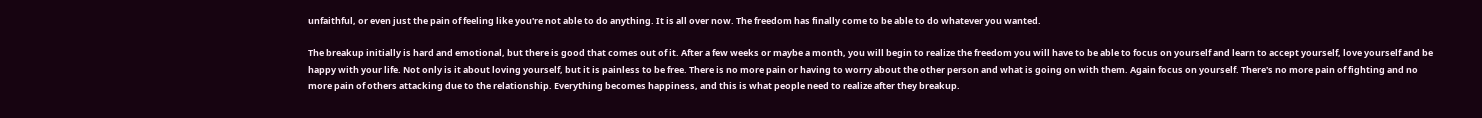unfaithful, or even just the pain of feeling like you're not able to do anything. It is all over now. The freedom has finally come to be able to do whatever you wanted.

The breakup initially is hard and emotional, but there is good that comes out of it. After a few weeks or maybe a month, you will begin to realize the freedom you will have to be able to focus on yourself and learn to accept yourself, love yourself and be happy with your life. Not only is it about loving yourself, but it is painless to be free. There is no more pain or having to worry about the other person and what is going on with them. Again focus on yourself. There's no more pain of fighting and no more pain of others attacking due to the relationship. Everything becomes happiness, and this is what people need to realize after they breakup.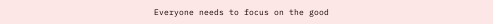Everyone needs to focus on the good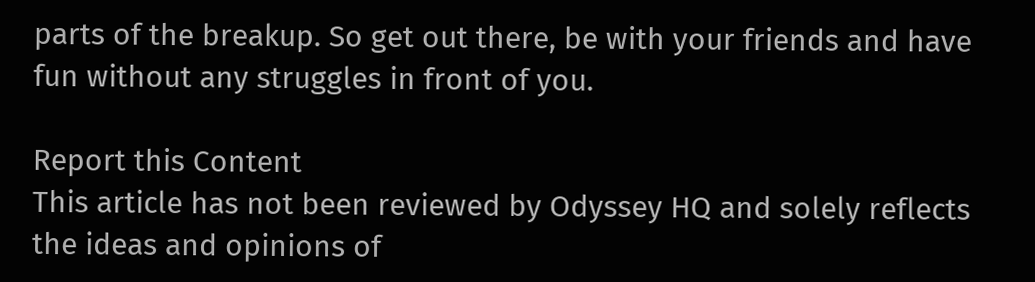parts of the breakup. So get out there, be with your friends and have fun without any struggles in front of you.

Report this Content
This article has not been reviewed by Odyssey HQ and solely reflects the ideas and opinions of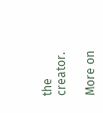the creator.

More on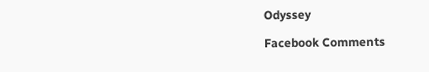Odyssey

Facebook Comments